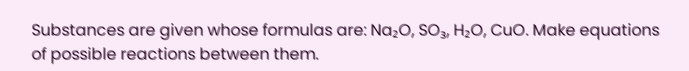Substances are given whose formulas are: Na₂O, SO₃, H₂O, CuO. Make equations of possible reactions between them.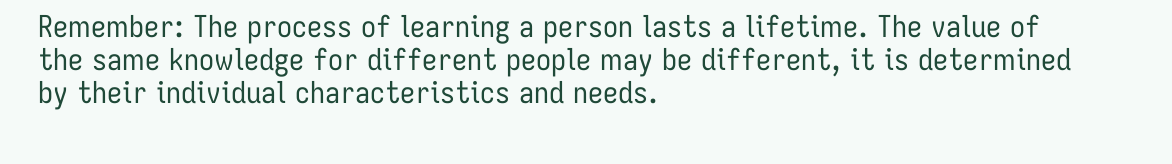Remember: The process of learning a person lasts a lifetime. The value of the same knowledge for different people may be different, it is determined by their individual characteristics and needs.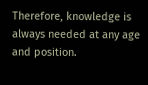Therefore, knowledge is always needed at any age and position.